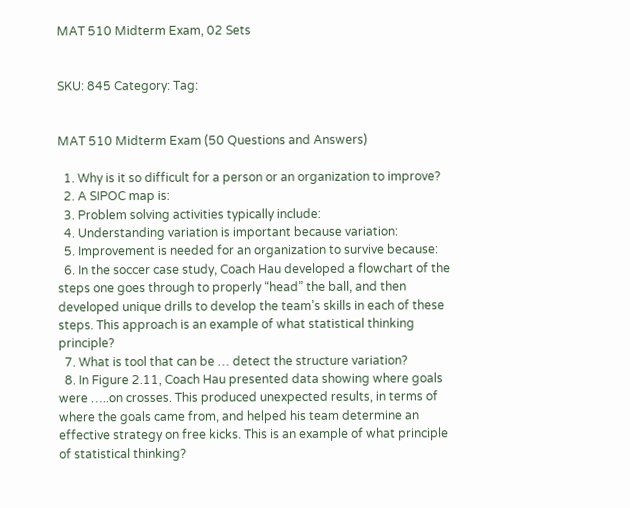MAT 510 Midterm Exam, 02 Sets


SKU: 845 Category: Tag:


MAT 510 Midterm Exam (50 Questions and Answers)

  1. Why is it so difficult for a person or an organization to improve?
  2. A SIPOC map is:
  3. Problem solving activities typically include:
  4. Understanding variation is important because variation:
  5. Improvement is needed for an organization to survive because:
  6. In the soccer case study, Coach Hau developed a flowchart of the steps one goes through to properly “head” the ball, and then developed unique drills to develop the team’s skills in each of these steps. This approach is an example of what statistical thinking principle?
  7. What is tool that can be … detect the structure variation?
  8. In Figure 2.11, Coach Hau presented data showing where goals were …..on crosses. This produced unexpected results, in terms of where the goals came from, and helped his team determine an effective strategy on free kicks. This is an example of what principle of statistical thinking?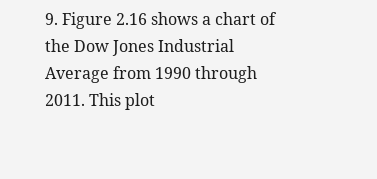9. Figure 2.16 shows a chart of the Dow Jones Industrial Average from 1990 through 2011. This plot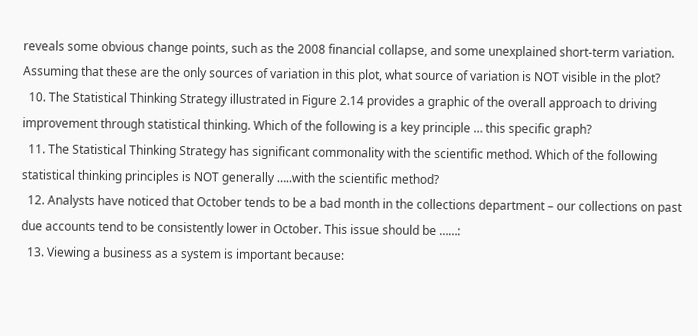reveals some obvious change points, such as the 2008 financial collapse, and some unexplained short-term variation. Assuming that these are the only sources of variation in this plot, what source of variation is NOT visible in the plot?
  10. The Statistical Thinking Strategy illustrated in Figure 2.14 provides a graphic of the overall approach to driving improvement through statistical thinking. Which of the following is a key principle … this specific graph?
  11. The Statistical Thinking Strategy has significant commonality with the scientific method. Which of the following statistical thinking principles is NOT generally …..with the scientific method?
  12. Analysts have noticed that October tends to be a bad month in the collections department – our collections on past due accounts tend to be consistently lower in October. This issue should be ……:
  13. Viewing a business as a system is important because: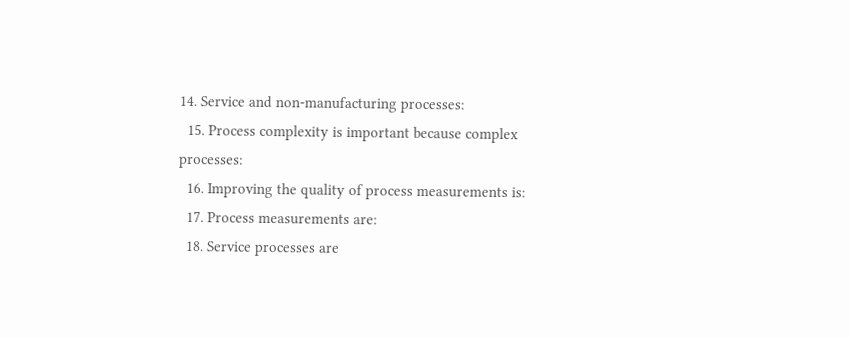14. Service and non-manufacturing processes:
  15. Process complexity is important because complex processes:
  16. Improving the quality of process measurements is:
  17. Process measurements are:
  18. Service processes are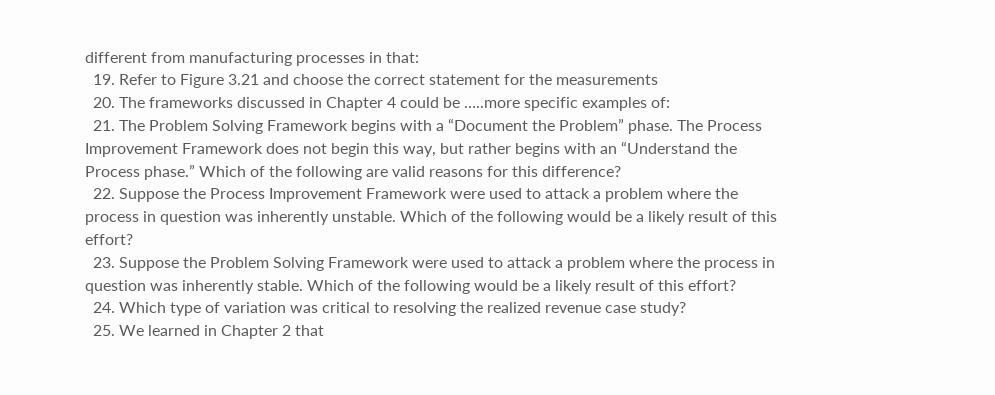different from manufacturing processes in that:
  19. Refer to Figure 3.21 and choose the correct statement for the measurements
  20. The frameworks discussed in Chapter 4 could be …..more specific examples of:
  21. The Problem Solving Framework begins with a “Document the Problem” phase. The Process Improvement Framework does not begin this way, but rather begins with an “Understand the Process phase.” Which of the following are valid reasons for this difference?
  22. Suppose the Process Improvement Framework were used to attack a problem where the process in question was inherently unstable. Which of the following would be a likely result of this effort?
  23. Suppose the Problem Solving Framework were used to attack a problem where the process in question was inherently stable. Which of the following would be a likely result of this effort?
  24. Which type of variation was critical to resolving the realized revenue case study?
  25. We learned in Chapter 2 that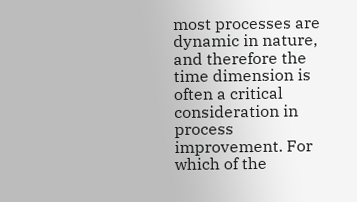most processes are dynamic in nature, and therefore the time dimension is often a critical consideration in process improvement. For which of the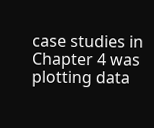case studies in Chapter 4 was plotting data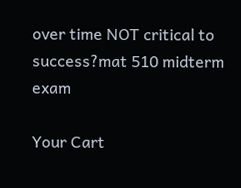over time NOT critical to success?mat 510 midterm exam

Your Cart